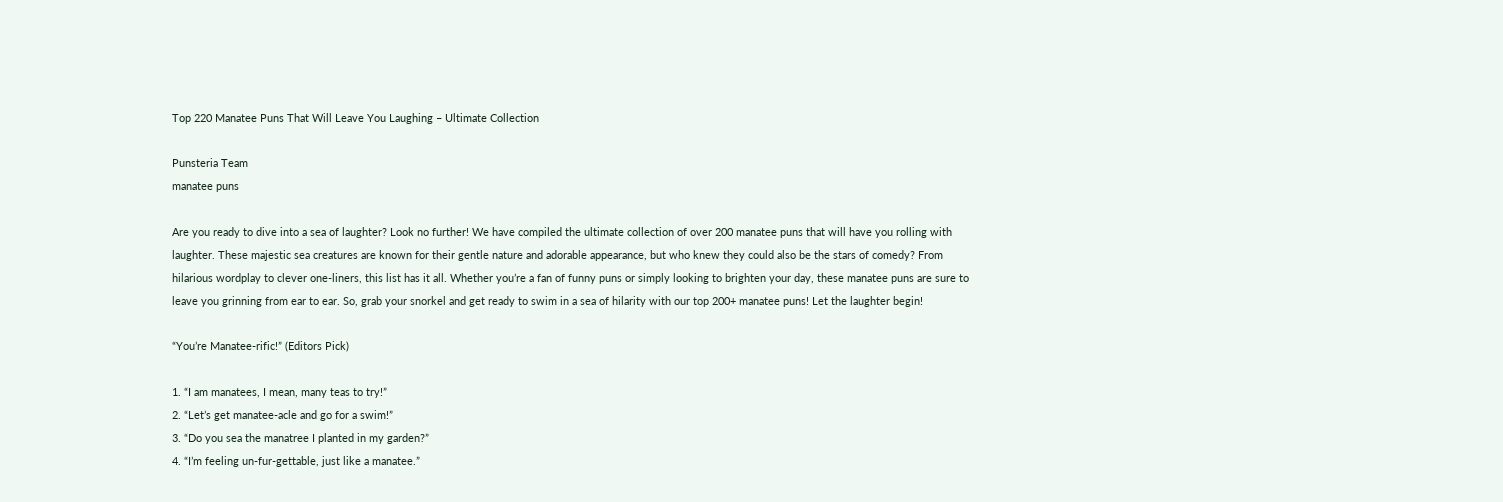Top 220 Manatee Puns That Will Leave You Laughing – Ultimate Collection

Punsteria Team
manatee puns

Are you ready to dive into a sea of laughter? Look no further! We have compiled the ultimate collection of over 200 manatee puns that will have you rolling with laughter. These majestic sea creatures are known for their gentle nature and adorable appearance, but who knew they could also be the stars of comedy? From hilarious wordplay to clever one-liners, this list has it all. Whether you’re a fan of funny puns or simply looking to brighten your day, these manatee puns are sure to leave you grinning from ear to ear. So, grab your snorkel and get ready to swim in a sea of hilarity with our top 200+ manatee puns! Let the laughter begin!

“You’re Manatee-rific!” (Editors Pick)

1. “I am manatees, I mean, many teas to try!”
2. “Let’s get manatee-acle and go for a swim!”
3. “Do you sea the manatree I planted in my garden?”
4. “I’m feeling un-fur-gettable, just like a manatee.”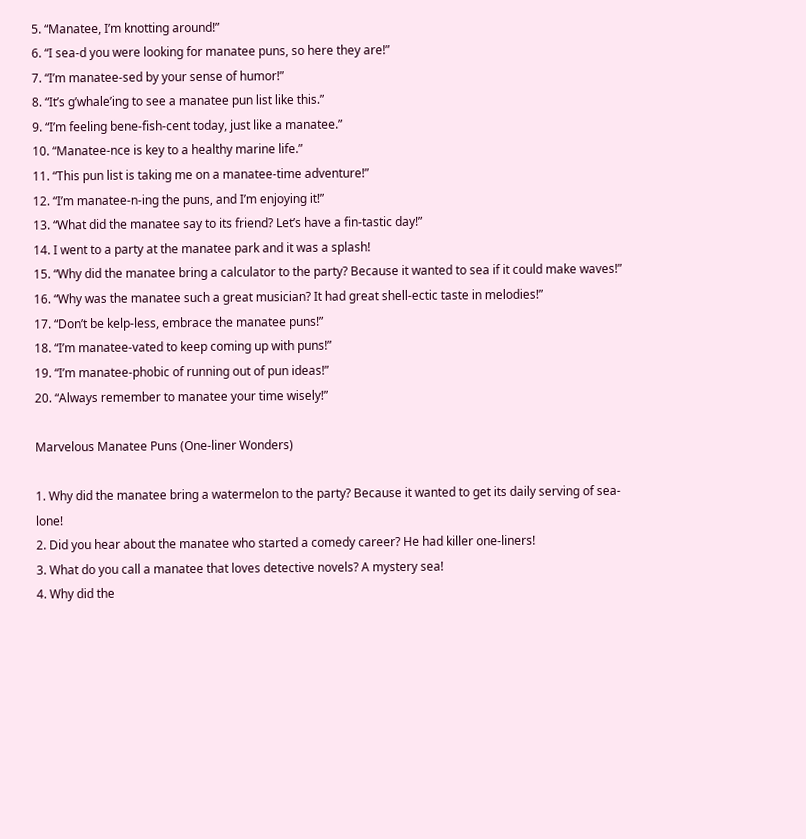5. “Manatee, I’m knotting around!”
6. “I sea-d you were looking for manatee puns, so here they are!”
7. “I’m manatee-sed by your sense of humor!”
8. “It’s g’whale’ing to see a manatee pun list like this.”
9. “I’m feeling bene-fish-cent today, just like a manatee.”
10. “Manatee-nce is key to a healthy marine life.”
11. “This pun list is taking me on a manatee-time adventure!”
12. “I’m manatee-n-ing the puns, and I’m enjoying it!”
13. “What did the manatee say to its friend? Let’s have a fin-tastic day!”
14. I went to a party at the manatee park and it was a splash!
15. “Why did the manatee bring a calculator to the party? Because it wanted to sea if it could make waves!”
16. “Why was the manatee such a great musician? It had great shell-ectic taste in melodies!”
17. “Don’t be kelp-less, embrace the manatee puns!”
18. “I’m manatee-vated to keep coming up with puns!”
19. “I’m manatee-phobic of running out of pun ideas!”
20. “Always remember to manatee your time wisely!”

Marvelous Manatee Puns (One-liner Wonders)

1. Why did the manatee bring a watermelon to the party? Because it wanted to get its daily serving of sea-lone!
2. Did you hear about the manatee who started a comedy career? He had killer one-liners!
3. What do you call a manatee that loves detective novels? A mystery sea!
4. Why did the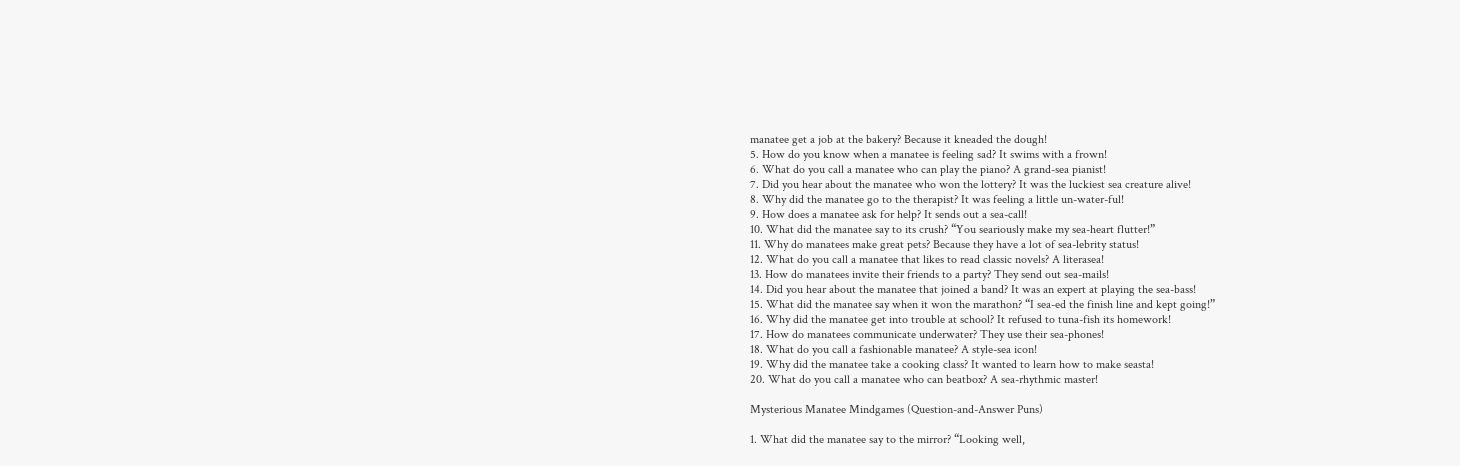manatee get a job at the bakery? Because it kneaded the dough!
5. How do you know when a manatee is feeling sad? It swims with a frown!
6. What do you call a manatee who can play the piano? A grand-sea pianist!
7. Did you hear about the manatee who won the lottery? It was the luckiest sea creature alive!
8. Why did the manatee go to the therapist? It was feeling a little un-water-ful!
9. How does a manatee ask for help? It sends out a sea-call!
10. What did the manatee say to its crush? “You seariously make my sea-heart flutter!”
11. Why do manatees make great pets? Because they have a lot of sea-lebrity status!
12. What do you call a manatee that likes to read classic novels? A literasea!
13. How do manatees invite their friends to a party? They send out sea-mails!
14. Did you hear about the manatee that joined a band? It was an expert at playing the sea-bass!
15. What did the manatee say when it won the marathon? “I sea-ed the finish line and kept going!”
16. Why did the manatee get into trouble at school? It refused to tuna-fish its homework!
17. How do manatees communicate underwater? They use their sea-phones!
18. What do you call a fashionable manatee? A style-sea icon!
19. Why did the manatee take a cooking class? It wanted to learn how to make seasta!
20. What do you call a manatee who can beatbox? A sea-rhythmic master!

Mysterious Manatee Mindgames (Question-and-Answer Puns)

1. What did the manatee say to the mirror? “Looking well,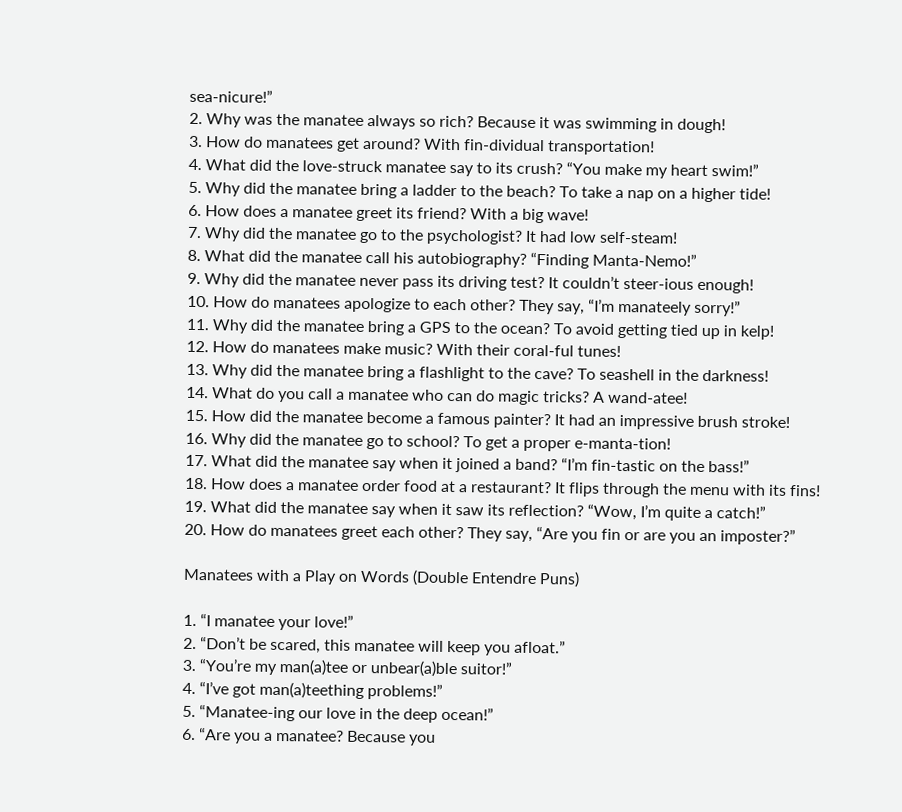sea-nicure!”
2. Why was the manatee always so rich? Because it was swimming in dough!
3. How do manatees get around? With fin-dividual transportation!
4. What did the love-struck manatee say to its crush? “You make my heart swim!”
5. Why did the manatee bring a ladder to the beach? To take a nap on a higher tide!
6. How does a manatee greet its friend? With a big wave!
7. Why did the manatee go to the psychologist? It had low self-steam!
8. What did the manatee call his autobiography? “Finding Manta-Nemo!”
9. Why did the manatee never pass its driving test? It couldn’t steer-ious enough!
10. How do manatees apologize to each other? They say, “I’m manateely sorry!”
11. Why did the manatee bring a GPS to the ocean? To avoid getting tied up in kelp!
12. How do manatees make music? With their coral-ful tunes!
13. Why did the manatee bring a flashlight to the cave? To seashell in the darkness!
14. What do you call a manatee who can do magic tricks? A wand-atee!
15. How did the manatee become a famous painter? It had an impressive brush stroke!
16. Why did the manatee go to school? To get a proper e-manta-tion!
17. What did the manatee say when it joined a band? “I’m fin-tastic on the bass!”
18. How does a manatee order food at a restaurant? It flips through the menu with its fins!
19. What did the manatee say when it saw its reflection? “Wow, I’m quite a catch!”
20. How do manatees greet each other? They say, “Are you fin or are you an imposter?”

Manatees with a Play on Words (Double Entendre Puns)

1. “I manatee your love!”
2. “Don’t be scared, this manatee will keep you afloat.”
3. “You’re my man(a)tee or unbear(a)ble suitor!”
4. “I’ve got man(a)teething problems!”
5. “Manatee-ing our love in the deep ocean!”
6. “Are you a manatee? Because you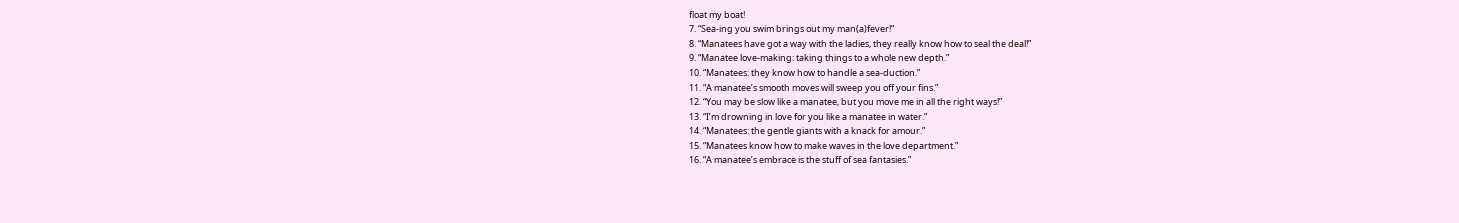float my boat!
7. “Sea-ing you swim brings out my man(a)fever!”
8. “Manatees have got a way with the ladies, they really know how to seal the deal!”
9. “Manatee love-making: taking things to a whole new depth.”
10. “Manatees: they know how to handle a sea-duction.”
11. “A manatee’s smooth moves will sweep you off your fins.”
12. “You may be slow like a manatee, but you move me in all the right ways!”
13. “I’m drowning in love for you like a manatee in water.”
14. “Manatees: the gentle giants with a knack for amour.”
15. “Manatees know how to make waves in the love department.”
16. “A manatee’s embrace is the stuff of sea fantasies.”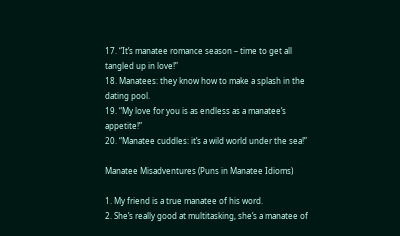17. “It’s manatee romance season – time to get all tangled up in love!”
18. Manatees: they know how to make a splash in the dating pool.
19. “My love for you is as endless as a manatee’s appetite!”
20. “Manatee cuddles: it’s a wild world under the sea!”

Manatee Misadventures (Puns in Manatee Idioms)

1. My friend is a true manatee of his word.
2. She’s really good at multitasking, she’s a manatee of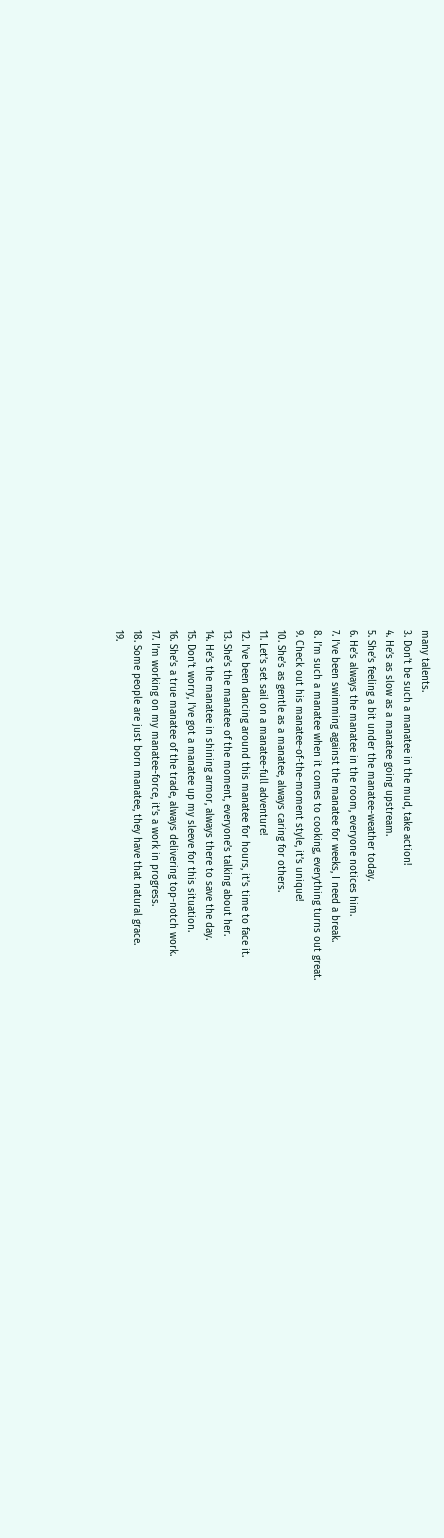many talents.
3. Don’t be such a manatee in the mud, take action!
4. He’s as slow as a manatee going upstream.
5. She’s feeling a bit under the manatee-weather today.
6. He’s always the manatee in the room, everyone notices him.
7. I’ve been swimming against the manatee for weeks, I need a break.
8. I’m such a manatee when it comes to cooking, everything turns out great.
9. Check out his manatee-of-the-moment style, it’s unique!
10. She’s as gentle as a manatee, always caring for others.
11. Let’s set sail on a manatee-full adventure!
12. I’ve been dancing around this manatee for hours, it’s time to face it.
13. She’s the manatee of the moment, everyone’s talking about her.
14. He’s the manatee in shining armor, always there to save the day.
15. Don’t worry, I’ve got a manatee up my sleeve for this situation.
16. She’s a true manatee of the trade, always delivering top-notch work.
17. I’m working on my manatee-force, it’s a work in progress.
18. Some people are just born manatee, they have that natural grace.
19.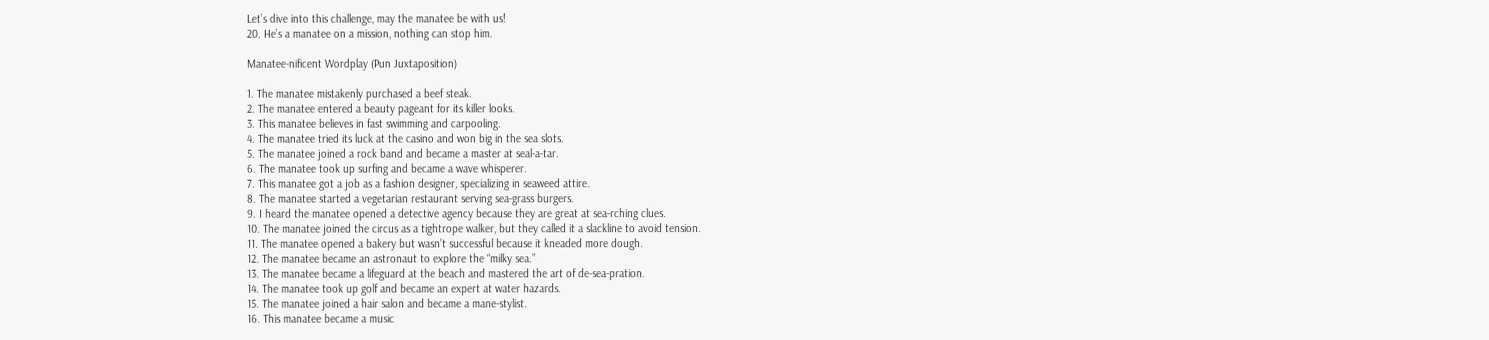Let’s dive into this challenge, may the manatee be with us!
20. He’s a manatee on a mission, nothing can stop him.

Manatee-nificent Wordplay (Pun Juxtaposition)

1. The manatee mistakenly purchased a beef steak.
2. The manatee entered a beauty pageant for its killer looks.
3. This manatee believes in fast swimming and carpooling.
4. The manatee tried its luck at the casino and won big in the sea slots.
5. The manatee joined a rock band and became a master at seal-a-tar.
6. The manatee took up surfing and became a wave whisperer.
7. This manatee got a job as a fashion designer, specializing in seaweed attire.
8. The manatee started a vegetarian restaurant serving sea-grass burgers.
9. I heard the manatee opened a detective agency because they are great at sea-rching clues.
10. The manatee joined the circus as a tightrope walker, but they called it a slackline to avoid tension.
11. The manatee opened a bakery but wasn’t successful because it kneaded more dough.
12. The manatee became an astronaut to explore the “milky sea.”
13. The manatee became a lifeguard at the beach and mastered the art of de-sea-pration.
14. The manatee took up golf and became an expert at water hazards.
15. The manatee joined a hair salon and became a mane-stylist.
16. This manatee became a music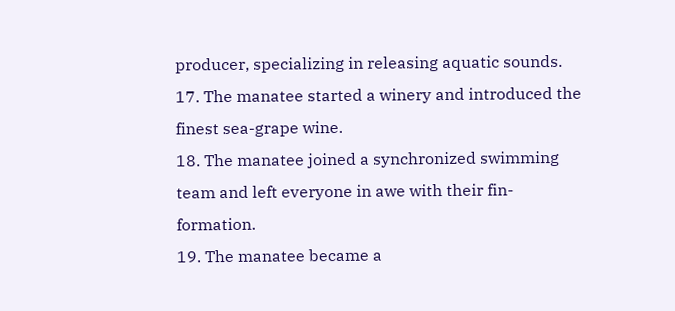producer, specializing in releasing aquatic sounds.
17. The manatee started a winery and introduced the finest sea-grape wine.
18. The manatee joined a synchronized swimming team and left everyone in awe with their fin-formation.
19. The manatee became a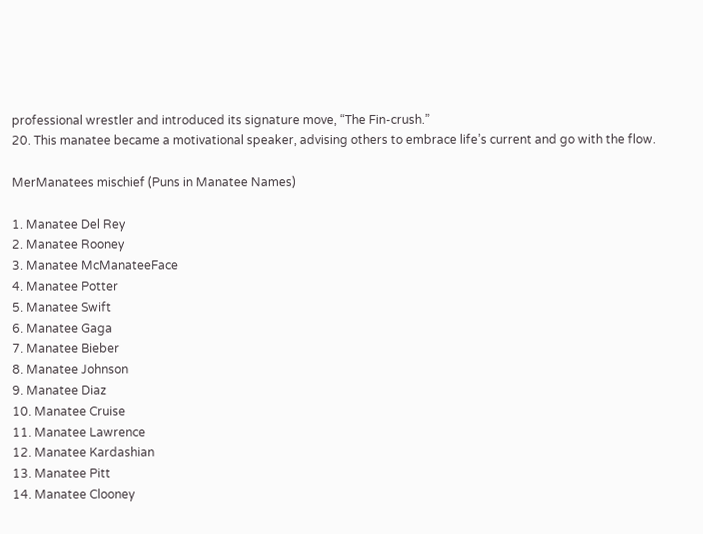professional wrestler and introduced its signature move, “The Fin-crush.”
20. This manatee became a motivational speaker, advising others to embrace life’s current and go with the flow.

MerManatees mischief (Puns in Manatee Names)

1. Manatee Del Rey
2. Manatee Rooney
3. Manatee McManateeFace
4. Manatee Potter
5. Manatee Swift
6. Manatee Gaga
7. Manatee Bieber
8. Manatee Johnson
9. Manatee Diaz
10. Manatee Cruise
11. Manatee Lawrence
12. Manatee Kardashian
13. Manatee Pitt
14. Manatee Clooney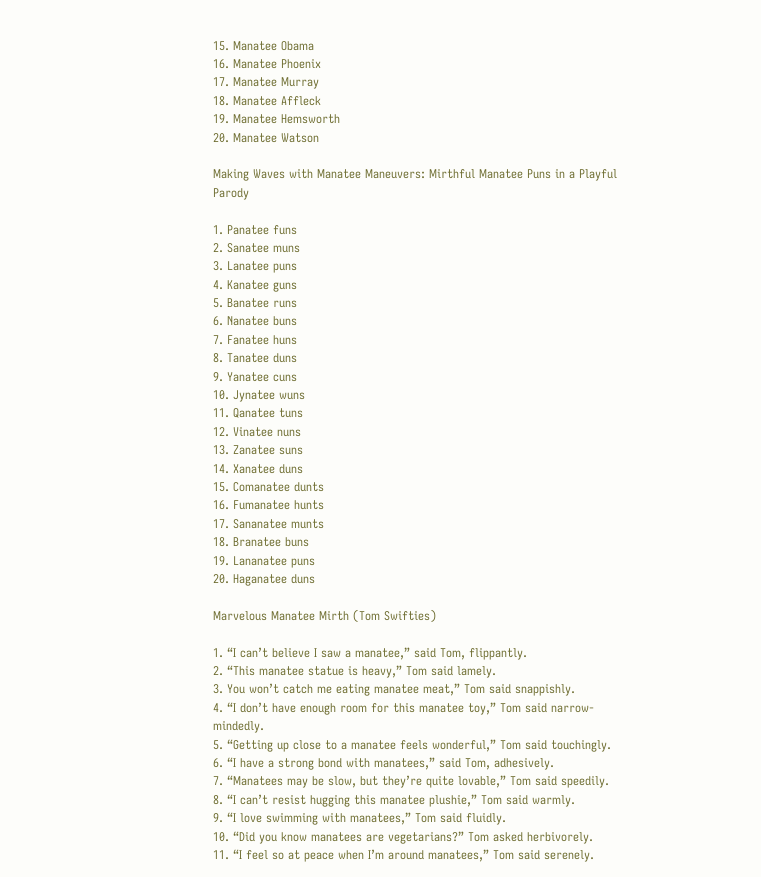15. Manatee Obama
16. Manatee Phoenix
17. Manatee Murray
18. Manatee Affleck
19. Manatee Hemsworth
20. Manatee Watson

Making Waves with Manatee Maneuvers: Mirthful Manatee Puns in a Playful Parody

1. Panatee funs
2. Sanatee muns
3. Lanatee puns
4. Kanatee guns
5. Banatee runs
6. Nanatee buns
7. Fanatee huns
8. Tanatee duns
9. Yanatee cuns
10. Jynatee wuns
11. Qanatee tuns
12. Vinatee nuns
13. Zanatee suns
14. Xanatee duns
15. Comanatee dunts
16. Fumanatee hunts
17. Sananatee munts
18. Branatee buns
19. Lananatee puns
20. Haganatee duns

Marvelous Manatee Mirth (Tom Swifties)

1. “I can’t believe I saw a manatee,” said Tom, flippantly.
2. “This manatee statue is heavy,” Tom said lamely.
3. You won’t catch me eating manatee meat,” Tom said snappishly.
4. “I don’t have enough room for this manatee toy,” Tom said narrow-mindedly.
5. “Getting up close to a manatee feels wonderful,” Tom said touchingly.
6. “I have a strong bond with manatees,” said Tom, adhesively.
7. “Manatees may be slow, but they’re quite lovable,” Tom said speedily.
8. “I can’t resist hugging this manatee plushie,” Tom said warmly.
9. “I love swimming with manatees,” Tom said fluidly.
10. “Did you know manatees are vegetarians?” Tom asked herbivorely.
11. “I feel so at peace when I’m around manatees,” Tom said serenely.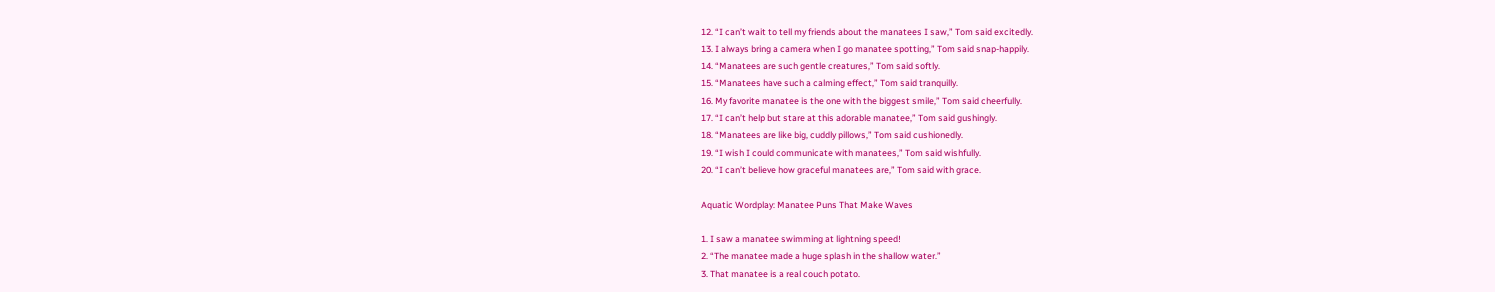12. “I can’t wait to tell my friends about the manatees I saw,” Tom said excitedly.
13. I always bring a camera when I go manatee spotting,” Tom said snap-happily.
14. “Manatees are such gentle creatures,” Tom said softly.
15. “Manatees have such a calming effect,” Tom said tranquilly.
16. My favorite manatee is the one with the biggest smile,” Tom said cheerfully.
17. “I can’t help but stare at this adorable manatee,” Tom said gushingly.
18. “Manatees are like big, cuddly pillows,” Tom said cushionedly.
19. “I wish I could communicate with manatees,” Tom said wishfully.
20. “I can’t believe how graceful manatees are,” Tom said with grace.

Aquatic Wordplay: Manatee Puns That Make Waves

1. I saw a manatee swimming at lightning speed!
2. “The manatee made a huge splash in the shallow water.”
3. That manatee is a real couch potato.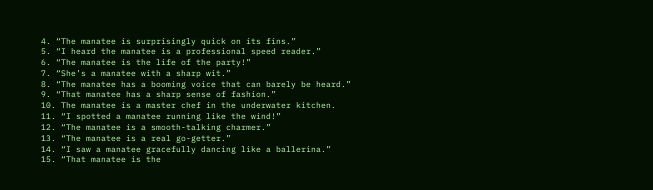4. “The manatee is surprisingly quick on its fins.”
5. “I heard the manatee is a professional speed reader.”
6. “The manatee is the life of the party!”
7. “She’s a manatee with a sharp wit.”
8. “The manatee has a booming voice that can barely be heard.”
9. “That manatee has a sharp sense of fashion.”
10. The manatee is a master chef in the underwater kitchen.
11. “I spotted a manatee running like the wind!”
12. “The manatee is a smooth-talking charmer.”
13. “The manatee is a real go-getter.”
14. “I saw a manatee gracefully dancing like a ballerina.”
15. “That manatee is the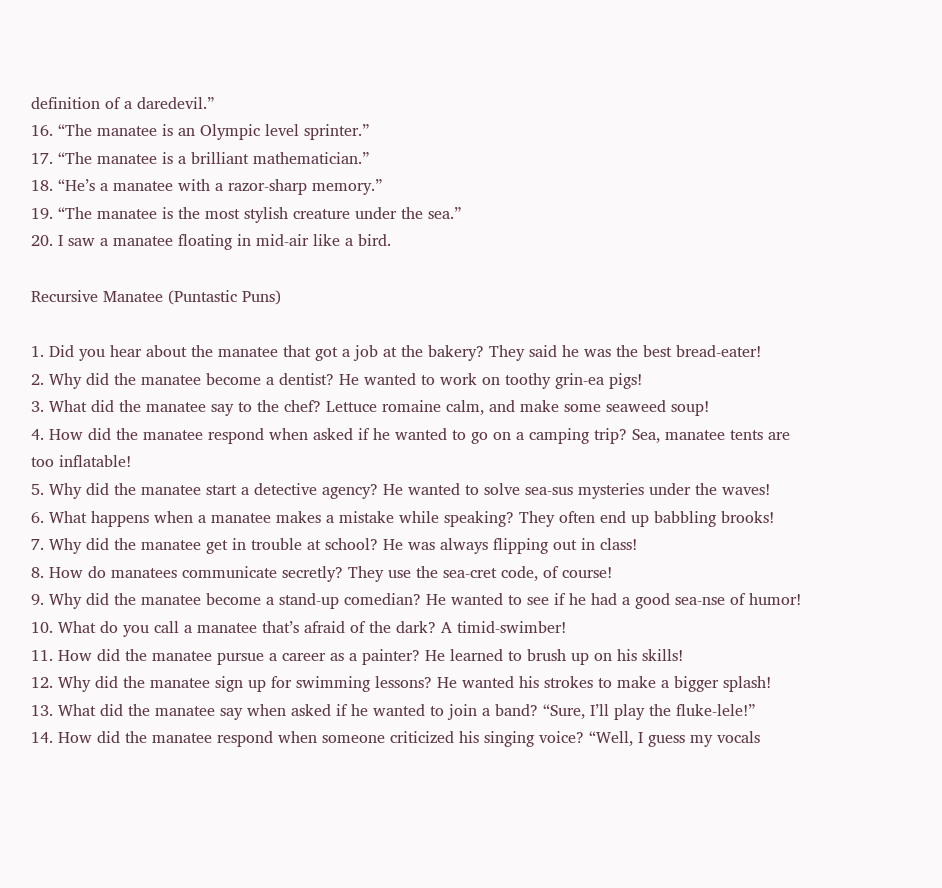definition of a daredevil.”
16. “The manatee is an Olympic level sprinter.”
17. “The manatee is a brilliant mathematician.”
18. “He’s a manatee with a razor-sharp memory.”
19. “The manatee is the most stylish creature under the sea.”
20. I saw a manatee floating in mid-air like a bird.

Recursive Manatee (Puntastic Puns)

1. Did you hear about the manatee that got a job at the bakery? They said he was the best bread-eater!
2. Why did the manatee become a dentist? He wanted to work on toothy grin-ea pigs!
3. What did the manatee say to the chef? Lettuce romaine calm, and make some seaweed soup!
4. How did the manatee respond when asked if he wanted to go on a camping trip? Sea, manatee tents are too inflatable!
5. Why did the manatee start a detective agency? He wanted to solve sea-sus mysteries under the waves!
6. What happens when a manatee makes a mistake while speaking? They often end up babbling brooks!
7. Why did the manatee get in trouble at school? He was always flipping out in class!
8. How do manatees communicate secretly? They use the sea-cret code, of course!
9. Why did the manatee become a stand-up comedian? He wanted to see if he had a good sea-nse of humor!
10. What do you call a manatee that’s afraid of the dark? A timid-swimber!
11. How did the manatee pursue a career as a painter? He learned to brush up on his skills!
12. Why did the manatee sign up for swimming lessons? He wanted his strokes to make a bigger splash!
13. What did the manatee say when asked if he wanted to join a band? “Sure, I’ll play the fluke-lele!”
14. How did the manatee respond when someone criticized his singing voice? “Well, I guess my vocals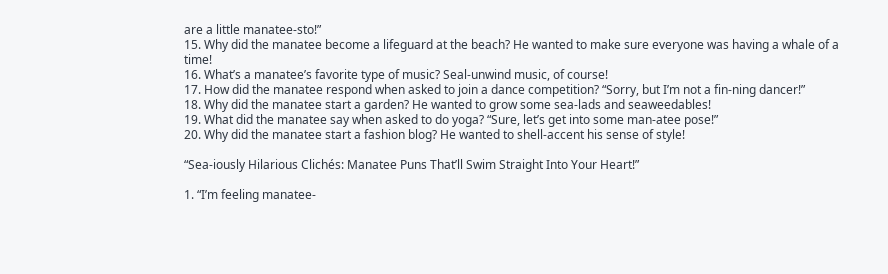are a little manatee-sto!”
15. Why did the manatee become a lifeguard at the beach? He wanted to make sure everyone was having a whale of a time!
16. What’s a manatee’s favorite type of music? Seal-unwind music, of course!
17. How did the manatee respond when asked to join a dance competition? “Sorry, but I’m not a fin-ning dancer!”
18. Why did the manatee start a garden? He wanted to grow some sea-lads and seaweedables!
19. What did the manatee say when asked to do yoga? “Sure, let’s get into some man-atee pose!”
20. Why did the manatee start a fashion blog? He wanted to shell-accent his sense of style!

“Sea-iously Hilarious Clichés: Manatee Puns That’ll Swim Straight Into Your Heart!”

1. “I’m feeling manatee-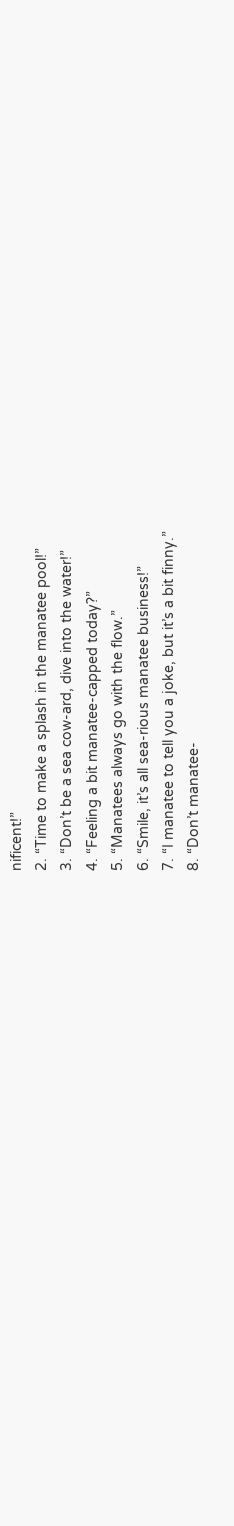nificent!”
2. “Time to make a splash in the manatee pool!”
3. “Don’t be a sea cow-ard, dive into the water!”
4. “Feeling a bit manatee-capped today?”
5. “Manatees always go with the flow.”
6. “Smile, it’s all sea-rious manatee business!”
7. “I manatee to tell you a joke, but it’s a bit finny.”
8. “Don’t manatee-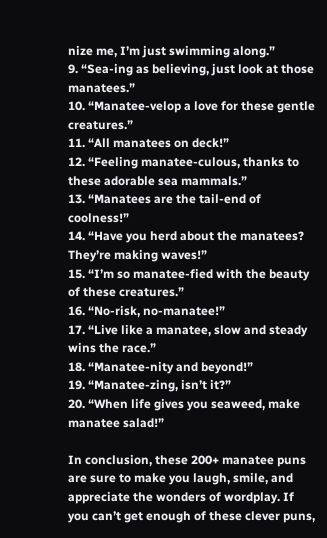nize me, I’m just swimming along.”
9. “Sea-ing as believing, just look at those manatees.”
10. “Manatee-velop a love for these gentle creatures.”
11. “All manatees on deck!”
12. “Feeling manatee-culous, thanks to these adorable sea mammals.”
13. “Manatees are the tail-end of coolness!”
14. “Have you herd about the manatees? They’re making waves!”
15. “I’m so manatee-fied with the beauty of these creatures.”
16. “No-risk, no-manatee!”
17. “Live like a manatee, slow and steady wins the race.”
18. “Manatee-nity and beyond!”
19. “Manatee-zing, isn’t it?”
20. “When life gives you seaweed, make manatee salad!”

In conclusion, these 200+ manatee puns are sure to make you laugh, smile, and appreciate the wonders of wordplay. If you can’t get enough of these clever puns,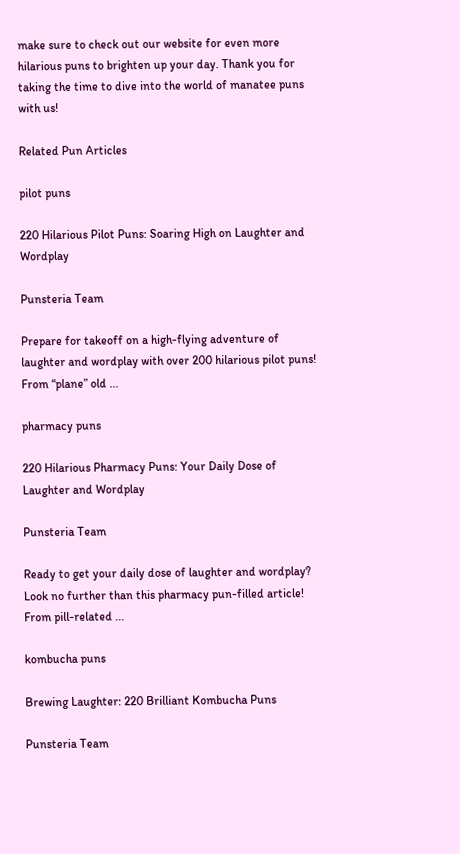make sure to check out our website for even more hilarious puns to brighten up your day. Thank you for taking the time to dive into the world of manatee puns with us!

Related Pun Articles

pilot puns

220 Hilarious Pilot Puns: Soaring High on Laughter and Wordplay

Punsteria Team

Prepare for takeoff on a high-flying adventure of laughter and wordplay with over 200 hilarious pilot puns! From “plane” old ...

pharmacy puns

220 Hilarious Pharmacy Puns: Your Daily Dose of Laughter and Wordplay

Punsteria Team

Ready to get your daily dose of laughter and wordplay? Look no further than this pharmacy pun-filled article! From pill-related ...

kombucha puns

Brewing Laughter: 220 Brilliant Kombucha Puns

Punsteria Team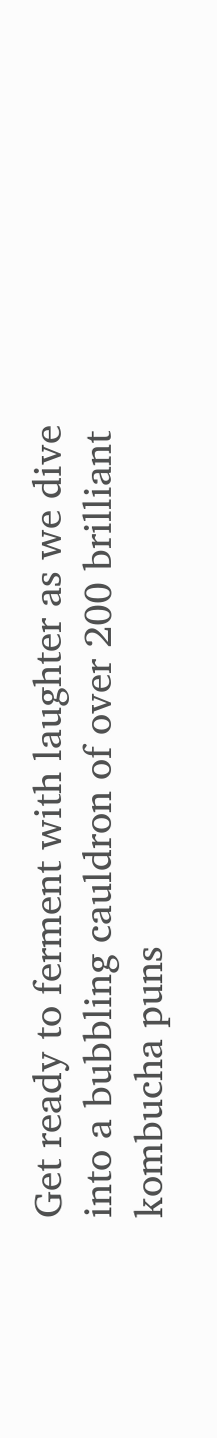Get ready to ferment with laughter as we dive into a bubbling cauldron of over 200 brilliant kombucha puns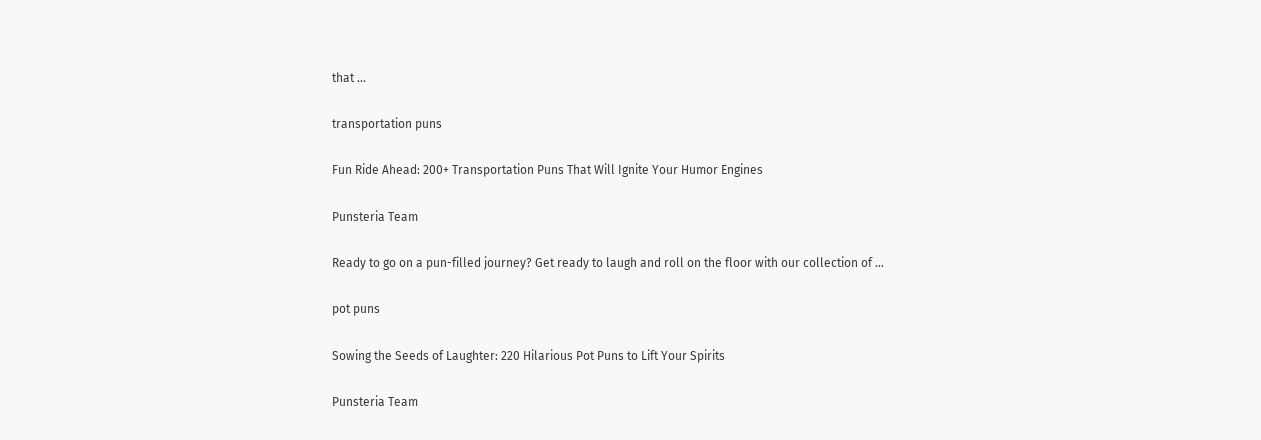that ...

transportation puns

Fun Ride Ahead: 200+ Transportation Puns That Will Ignite Your Humor Engines

Punsteria Team

Ready to go on a pun-filled journey? Get ready to laugh and roll on the floor with our collection of ...

pot puns

Sowing the Seeds of Laughter: 220 Hilarious Pot Puns to Lift Your Spirits

Punsteria Team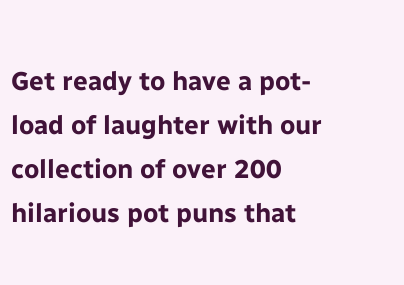Get ready to have a pot-load of laughter with our collection of over 200 hilarious pot puns that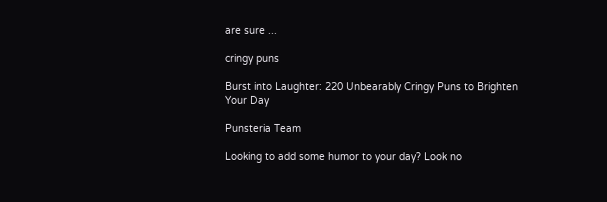are sure ...

cringy puns

Burst into Laughter: 220 Unbearably Cringy Puns to Brighten Your Day

Punsteria Team

Looking to add some humor to your day? Look no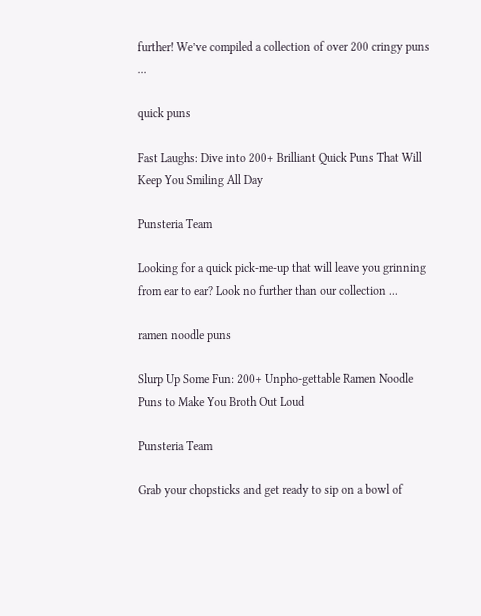further! We’ve compiled a collection of over 200 cringy puns ...

quick puns

Fast Laughs: Dive into 200+ Brilliant Quick Puns That Will Keep You Smiling All Day

Punsteria Team

Looking for a quick pick-me-up that will leave you grinning from ear to ear? Look no further than our collection ...

ramen noodle puns

Slurp Up Some Fun: 200+ Unpho-gettable Ramen Noodle Puns to Make You Broth Out Loud

Punsteria Team

Grab your chopsticks and get ready to sip on a bowl of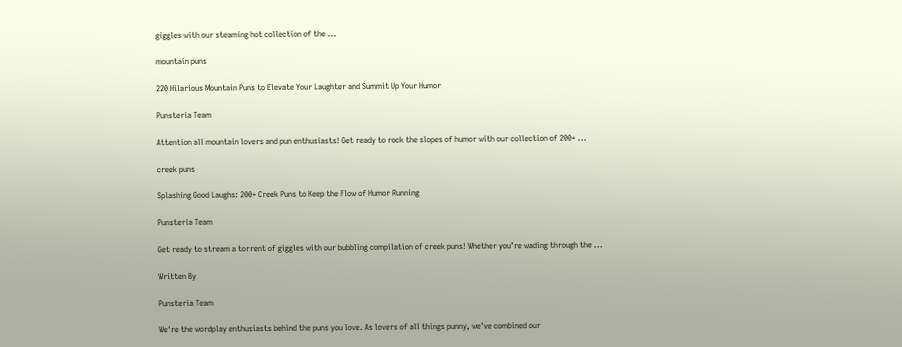giggles with our steaming hot collection of the ...

mountain puns

220 Hilarious Mountain Puns to Elevate Your Laughter and Summit Up Your Humor

Punsteria Team

Attention all mountain lovers and pun enthusiasts! Get ready to rock the slopes of humor with our collection of 200+ ...

creek puns

Splashing Good Laughs: 200+ Creek Puns to Keep the Flow of Humor Running

Punsteria Team

Get ready to stream a torrent of giggles with our bubbling compilation of creek puns! Whether you’re wading through the ...

Written By

Punsteria Team

We're the wordplay enthusiasts behind the puns you love. As lovers of all things punny, we've combined our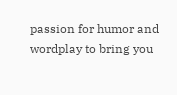passion for humor and wordplay to bring you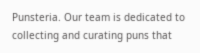Punsteria. Our team is dedicated to collecting and curating puns that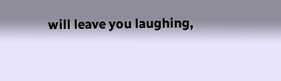will leave you laughing,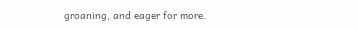groaning, and eager for more.